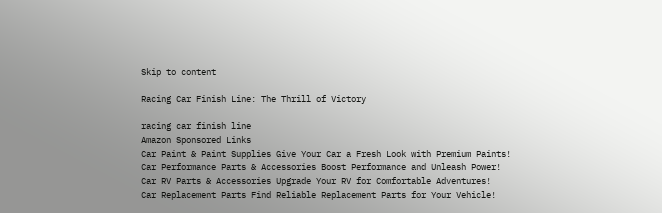Skip to content

Racing Car Finish Line: The Thrill of Victory

racing car finish line
Amazon Sponsored Links
Car Paint & Paint Supplies Give Your Car a Fresh Look with Premium Paints!
Car Performance Parts & Accessories Boost Performance and Unleash Power!
Car RV Parts & Accessories Upgrade Your RV for Comfortable Adventures!
Car Replacement Parts Find Reliable Replacement Parts for Your Vehicle!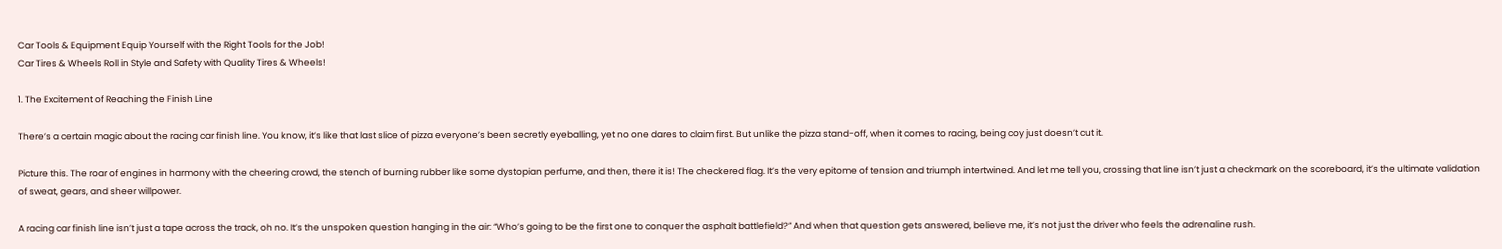Car Tools & Equipment Equip Yourself with the Right Tools for the Job!
Car Tires & Wheels Roll in Style and Safety with Quality Tires & Wheels!

1. The Excitement of Reaching the Finish Line

There’s a certain magic about the racing car finish line. You know, it’s like that last slice of pizza everyone’s been secretly eyeballing, yet no one dares to claim first. But unlike the pizza stand-off, when it comes to racing, being coy just doesn’t cut it.

Picture this. The roar of engines in harmony with the cheering crowd, the stench of burning rubber like some dystopian perfume, and then, there it is! The checkered flag. It’s the very epitome of tension and triumph intertwined. And let me tell you, crossing that line isn’t just a checkmark on the scoreboard, it’s the ultimate validation of sweat, gears, and sheer willpower.

A racing car finish line isn’t just a tape across the track, oh no. It’s the unspoken question hanging in the air: “Who’s going to be the first one to conquer the asphalt battlefield?” And when that question gets answered, believe me, it’s not just the driver who feels the adrenaline rush.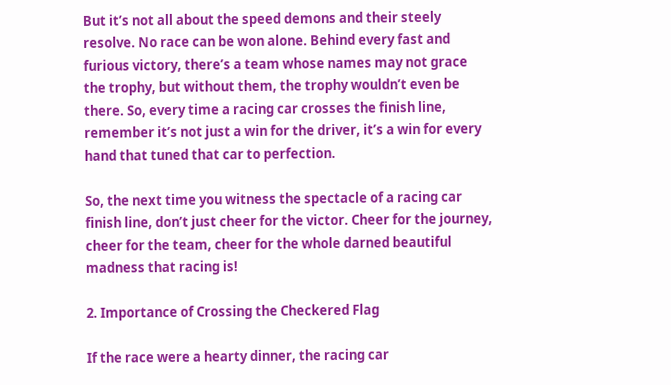But it’s not all about the speed demons and their steely resolve. No race can be won alone. Behind every fast and furious victory, there’s a team whose names may not grace the trophy, but without them, the trophy wouldn’t even be there. So, every time a racing car crosses the finish line, remember it’s not just a win for the driver, it’s a win for every hand that tuned that car to perfection.

So, the next time you witness the spectacle of a racing car finish line, don’t just cheer for the victor. Cheer for the journey, cheer for the team, cheer for the whole darned beautiful madness that racing is!

2. Importance of Crossing the Checkered Flag

If the race were a hearty dinner, the racing car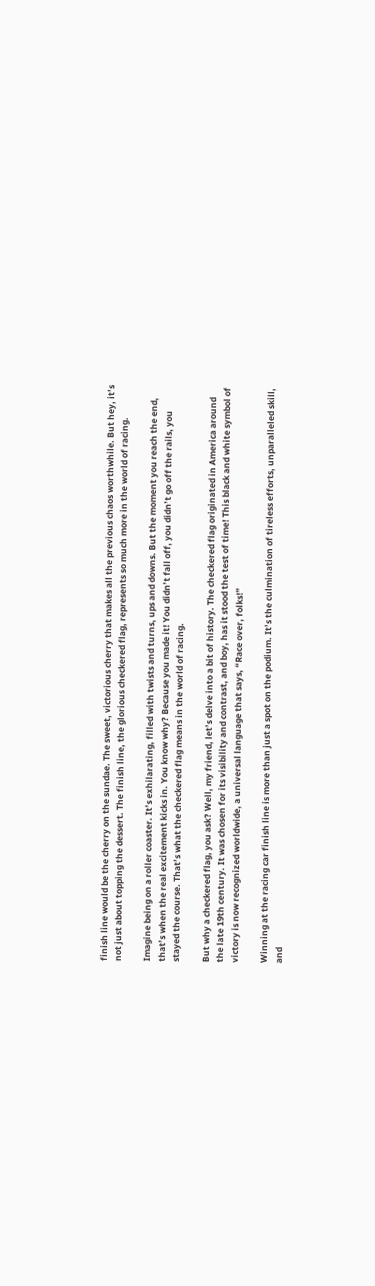finish line would be the cherry on the sundae. The sweet, victorious cherry that makes all the previous chaos worthwhile. But hey, it’s not just about topping the dessert. The finish line, the glorious checkered flag, represents so much more in the world of racing.

Imagine being on a roller coaster. It’s exhilarating, filled with twists and turns, ups and downs. But the moment you reach the end, that’s when the real excitement kicks in. You know why? Because you made it! You didn’t fall off, you didn’t go off the rails, you stayed the course. That’s what the checkered flag means in the world of racing.

But why a checkered flag, you ask? Well, my friend, let’s delve into a bit of history. The checkered flag originated in America around the late 19th century. It was chosen for its visibility and contrast, and boy, has it stood the test of time! This black and white symbol of victory is now recognized worldwide, a universal language that says, “Race over, folks!”

Winning at the racing car finish line is more than just a spot on the podium. It’s the culmination of tireless efforts, unparalleled skill, and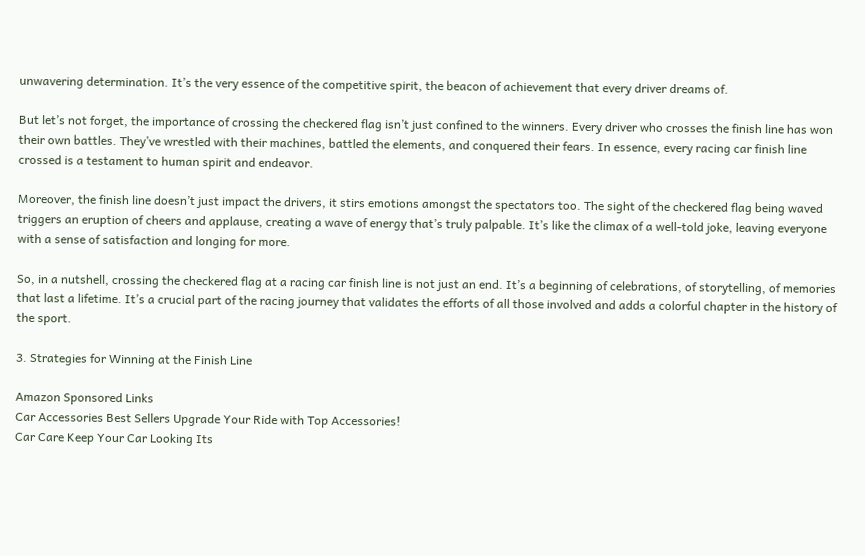unwavering determination. It’s the very essence of the competitive spirit, the beacon of achievement that every driver dreams of.

But let’s not forget, the importance of crossing the checkered flag isn’t just confined to the winners. Every driver who crosses the finish line has won their own battles. They’ve wrestled with their machines, battled the elements, and conquered their fears. In essence, every racing car finish line crossed is a testament to human spirit and endeavor.

Moreover, the finish line doesn’t just impact the drivers, it stirs emotions amongst the spectators too. The sight of the checkered flag being waved triggers an eruption of cheers and applause, creating a wave of energy that’s truly palpable. It’s like the climax of a well-told joke, leaving everyone with a sense of satisfaction and longing for more.

So, in a nutshell, crossing the checkered flag at a racing car finish line is not just an end. It’s a beginning of celebrations, of storytelling, of memories that last a lifetime. It’s a crucial part of the racing journey that validates the efforts of all those involved and adds a colorful chapter in the history of the sport.

3. Strategies for Winning at the Finish Line

Amazon Sponsored Links
Car Accessories Best Sellers Upgrade Your Ride with Top Accessories!
Car Care Keep Your Car Looking Its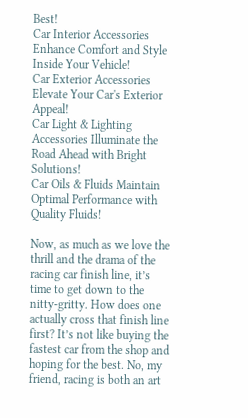Best!
Car Interior Accessories Enhance Comfort and Style Inside Your Vehicle!
Car Exterior Accessories Elevate Your Car's Exterior Appeal!
Car Light & Lighting Accessories Illuminate the Road Ahead with Bright Solutions!
Car Oils & Fluids Maintain Optimal Performance with Quality Fluids!

Now, as much as we love the thrill and the drama of the racing car finish line, it’s time to get down to the nitty-gritty. How does one actually cross that finish line first? It’s not like buying the fastest car from the shop and hoping for the best. No, my friend, racing is both an art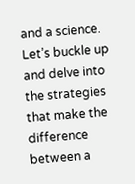and a science. Let’s buckle up and delve into the strategies that make the difference between a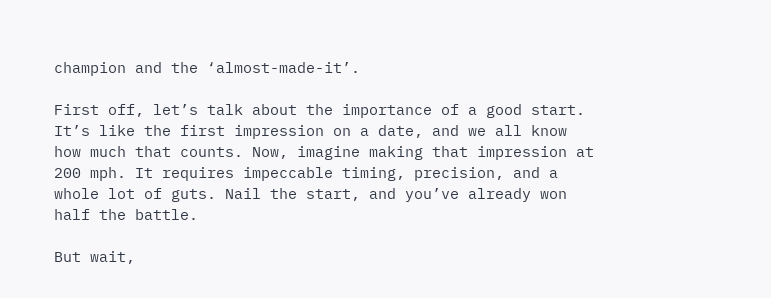champion and the ‘almost-made-it’.

First off, let’s talk about the importance of a good start. It’s like the first impression on a date, and we all know how much that counts. Now, imagine making that impression at 200 mph. It requires impeccable timing, precision, and a whole lot of guts. Nail the start, and you’ve already won half the battle.

But wait,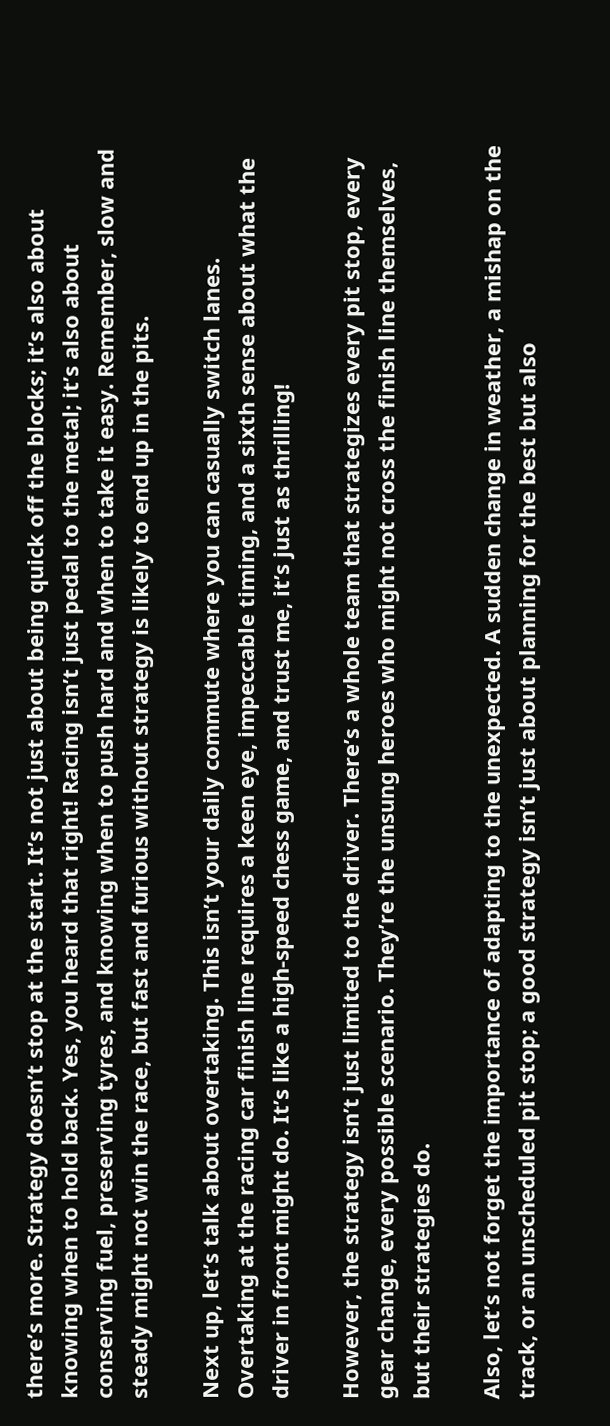there’s more. Strategy doesn’t stop at the start. It’s not just about being quick off the blocks; it’s also about knowing when to hold back. Yes, you heard that right! Racing isn’t just pedal to the metal; it’s also about conserving fuel, preserving tyres, and knowing when to push hard and when to take it easy. Remember, slow and steady might not win the race, but fast and furious without strategy is likely to end up in the pits.

Next up, let’s talk about overtaking. This isn’t your daily commute where you can casually switch lanes. Overtaking at the racing car finish line requires a keen eye, impeccable timing, and a sixth sense about what the driver in front might do. It’s like a high-speed chess game, and trust me, it’s just as thrilling!

However, the strategy isn’t just limited to the driver. There’s a whole team that strategizes every pit stop, every gear change, every possible scenario. They’re the unsung heroes who might not cross the finish line themselves, but their strategies do.

Also, let’s not forget the importance of adapting to the unexpected. A sudden change in weather, a mishap on the track, or an unscheduled pit stop; a good strategy isn’t just about planning for the best but also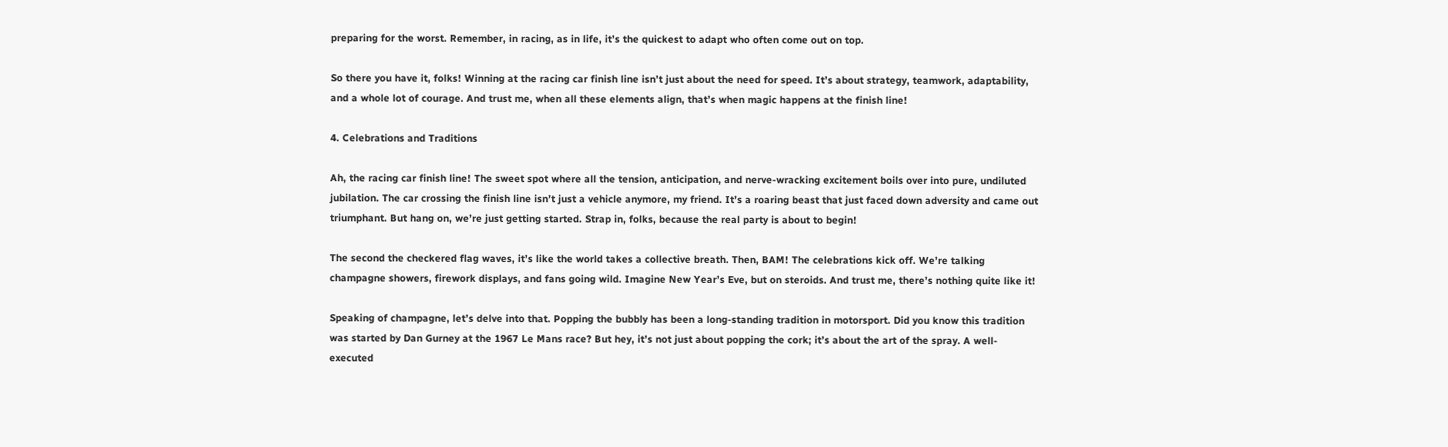preparing for the worst. Remember, in racing, as in life, it’s the quickest to adapt who often come out on top.

So there you have it, folks! Winning at the racing car finish line isn’t just about the need for speed. It’s about strategy, teamwork, adaptability, and a whole lot of courage. And trust me, when all these elements align, that’s when magic happens at the finish line!

4. Celebrations and Traditions

Ah, the racing car finish line! The sweet spot where all the tension, anticipation, and nerve-wracking excitement boils over into pure, undiluted jubilation. The car crossing the finish line isn’t just a vehicle anymore, my friend. It’s a roaring beast that just faced down adversity and came out triumphant. But hang on, we’re just getting started. Strap in, folks, because the real party is about to begin!

The second the checkered flag waves, it’s like the world takes a collective breath. Then, BAM! The celebrations kick off. We’re talking champagne showers, firework displays, and fans going wild. Imagine New Year’s Eve, but on steroids. And trust me, there’s nothing quite like it!

Speaking of champagne, let’s delve into that. Popping the bubbly has been a long-standing tradition in motorsport. Did you know this tradition was started by Dan Gurney at the 1967 Le Mans race? But hey, it’s not just about popping the cork; it’s about the art of the spray. A well-executed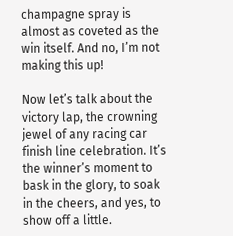champagne spray is almost as coveted as the win itself. And no, I’m not making this up!

Now let’s talk about the victory lap, the crowning jewel of any racing car finish line celebration. It’s the winner’s moment to bask in the glory, to soak in the cheers, and yes, to show off a little.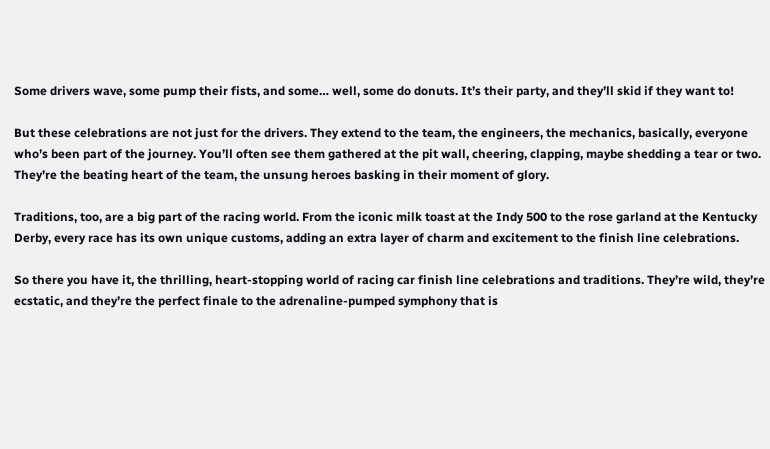Some drivers wave, some pump their fists, and some… well, some do donuts. It’s their party, and they’ll skid if they want to!

But these celebrations are not just for the drivers. They extend to the team, the engineers, the mechanics, basically, everyone who’s been part of the journey. You’ll often see them gathered at the pit wall, cheering, clapping, maybe shedding a tear or two. They’re the beating heart of the team, the unsung heroes basking in their moment of glory.

Traditions, too, are a big part of the racing world. From the iconic milk toast at the Indy 500 to the rose garland at the Kentucky Derby, every race has its own unique customs, adding an extra layer of charm and excitement to the finish line celebrations.

So there you have it, the thrilling, heart-stopping world of racing car finish line celebrations and traditions. They’re wild, they’re ecstatic, and they’re the perfect finale to the adrenaline-pumped symphony that is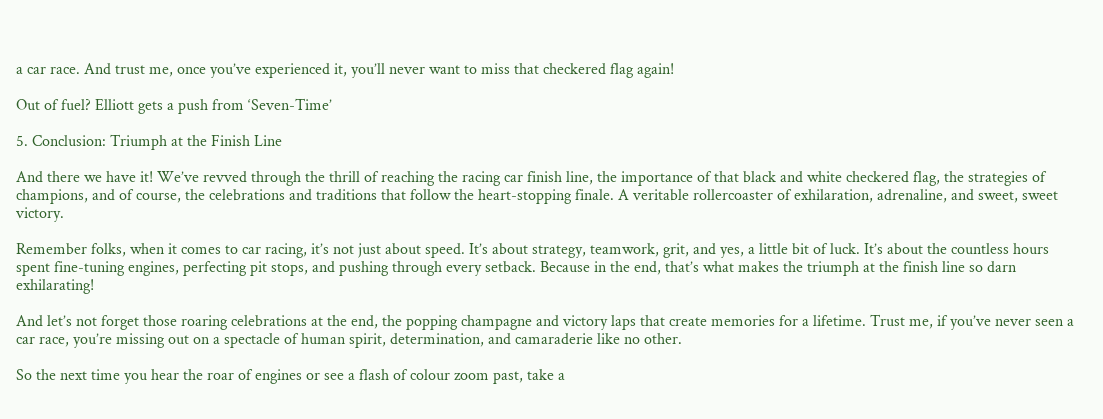a car race. And trust me, once you’ve experienced it, you’ll never want to miss that checkered flag again!

Out of fuel? Elliott gets a push from ‘Seven-Time’

5. Conclusion: Triumph at the Finish Line

And there we have it! We’ve revved through the thrill of reaching the racing car finish line, the importance of that black and white checkered flag, the strategies of champions, and of course, the celebrations and traditions that follow the heart-stopping finale. A veritable rollercoaster of exhilaration, adrenaline, and sweet, sweet victory.

Remember folks, when it comes to car racing, it’s not just about speed. It’s about strategy, teamwork, grit, and yes, a little bit of luck. It’s about the countless hours spent fine-tuning engines, perfecting pit stops, and pushing through every setback. Because in the end, that’s what makes the triumph at the finish line so darn exhilarating!

And let’s not forget those roaring celebrations at the end, the popping champagne and victory laps that create memories for a lifetime. Trust me, if you’ve never seen a car race, you’re missing out on a spectacle of human spirit, determination, and camaraderie like no other.

So the next time you hear the roar of engines or see a flash of colour zoom past, take a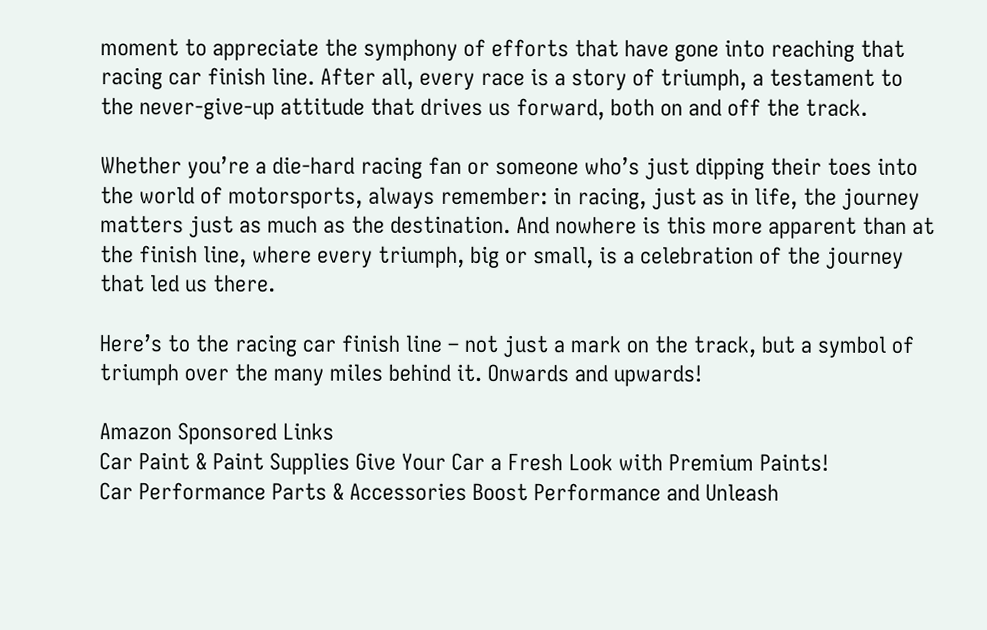moment to appreciate the symphony of efforts that have gone into reaching that racing car finish line. After all, every race is a story of triumph, a testament to the never-give-up attitude that drives us forward, both on and off the track.

Whether you’re a die-hard racing fan or someone who’s just dipping their toes into the world of motorsports, always remember: in racing, just as in life, the journey matters just as much as the destination. And nowhere is this more apparent than at the finish line, where every triumph, big or small, is a celebration of the journey that led us there.

Here’s to the racing car finish line – not just a mark on the track, but a symbol of triumph over the many miles behind it. Onwards and upwards!

Amazon Sponsored Links
Car Paint & Paint Supplies Give Your Car a Fresh Look with Premium Paints!
Car Performance Parts & Accessories Boost Performance and Unleash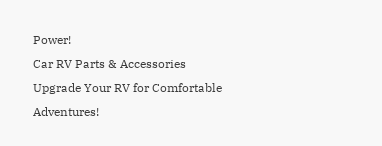Power!
Car RV Parts & Accessories Upgrade Your RV for Comfortable Adventures!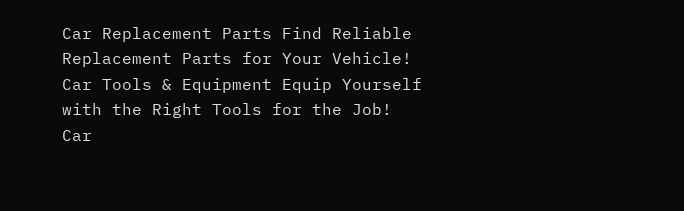Car Replacement Parts Find Reliable Replacement Parts for Your Vehicle!
Car Tools & Equipment Equip Yourself with the Right Tools for the Job!
Car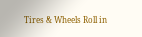Tires & Wheels Roll in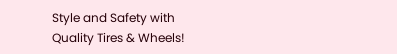Style and Safety with Quality Tires & Wheels!